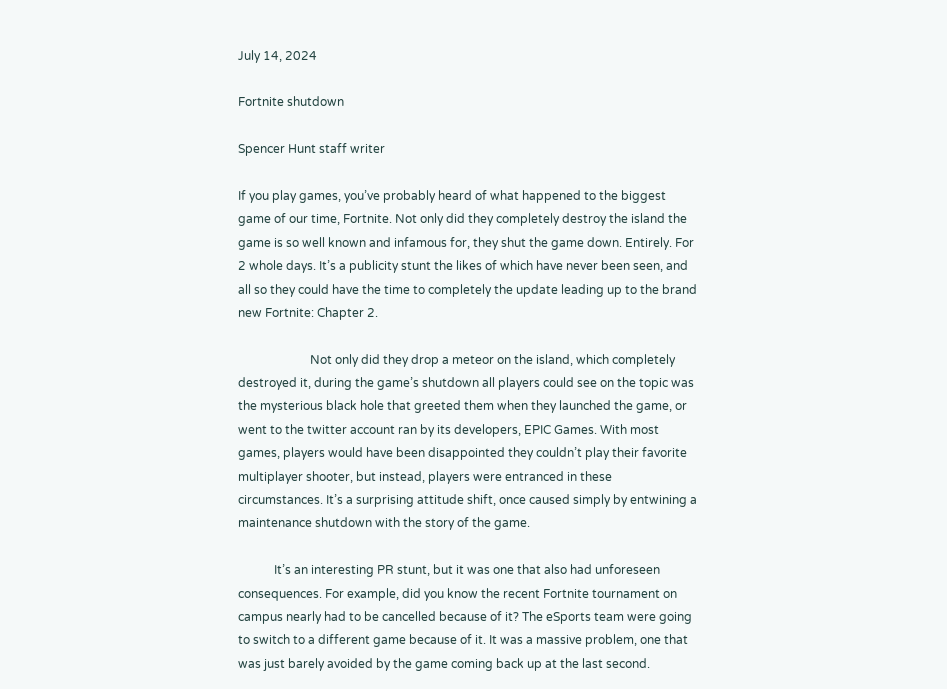July 14, 2024

Fortnite shutdown

Spencer Hunt staff writer

If you play games, you’ve probably heard of what happened to the biggest game of our time, Fortnite. Not only did they completely destroy the island the game is so well known and infamous for, they shut the game down. Entirely. For 2 whole days. It’s a publicity stunt the likes of which have never been seen, and all so they could have the time to completely the update leading up to the brand new Fortnite: Chapter 2.

                        Not only did they drop a meteor on the island, which completely destroyed it, during the game’s shutdown all players could see on the topic was the mysterious black hole that greeted them when they launched the game, or went to the twitter account ran by its developers, EPIC Games. With most games, players would have been disappointed they couldn’t play their favorite multiplayer shooter, but instead, players were entranced in these circumstances. It’s a surprising attitude shift, once caused simply by entwining a maintenance shutdown with the story of the game.

            It’s an interesting PR stunt, but it was one that also had unforeseen consequences. For example, did you know the recent Fortnite tournament on campus nearly had to be cancelled because of it? The eSports team were going to switch to a different game because of it. It was a massive problem, one that was just barely avoided by the game coming back up at the last second.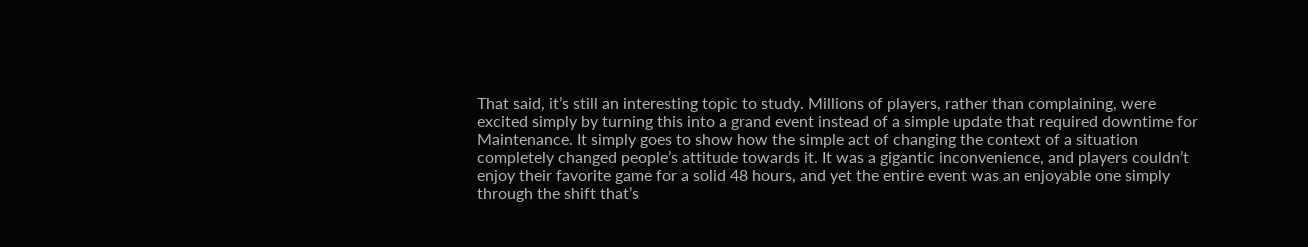That said, it’s still an interesting topic to study. Millions of players, rather than complaining, were excited simply by turning this into a grand event instead of a simple update that required downtime for Maintenance. It simply goes to show how the simple act of changing the context of a situation completely changed people’s attitude towards it. It was a gigantic inconvenience, and players couldn’t enjoy their favorite game for a solid 48 hours, and yet the entire event was an enjoyable one simply through the shift that’s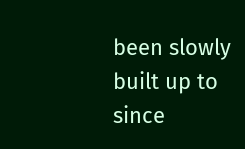been slowly built up to since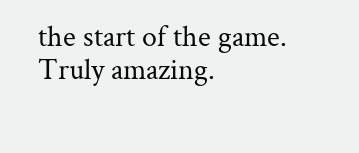the start of the game. Truly amazing.